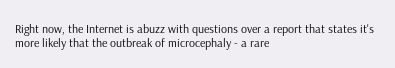Right now, the Internet is abuzz with questions over a report that states it's more likely that the outbreak of microcephaly - a rare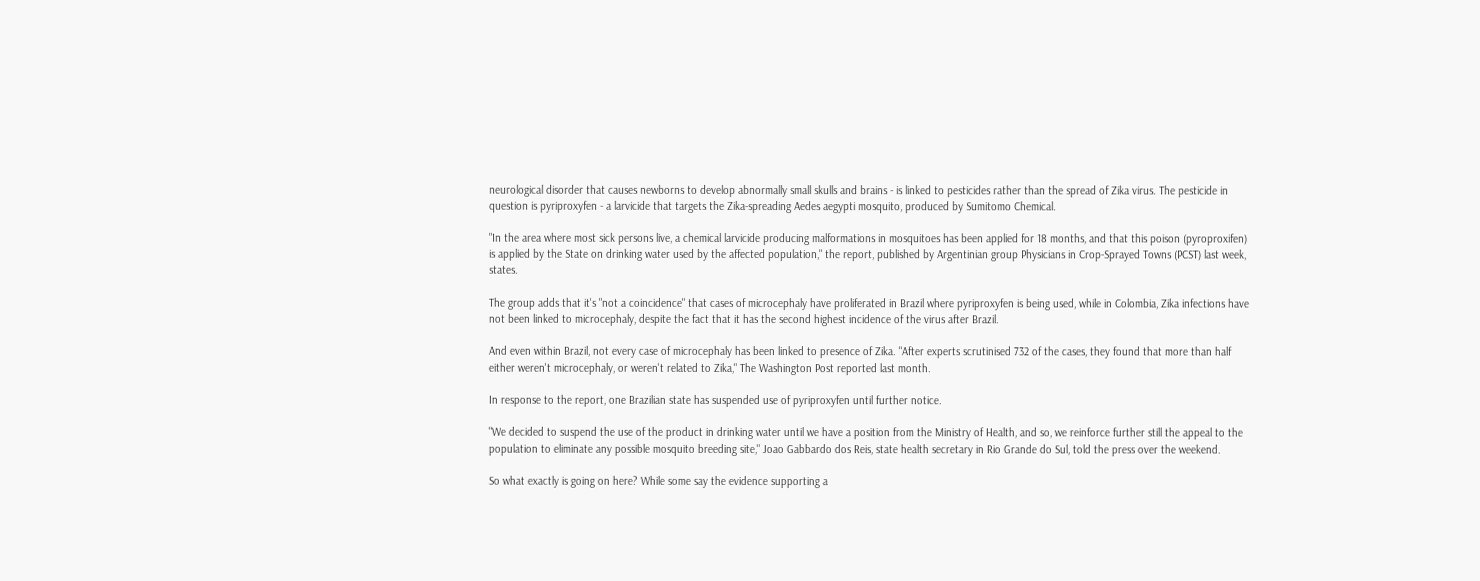neurological disorder that causes newborns to develop abnormally small skulls and brains - is linked to pesticides rather than the spread of Zika virus. The pesticide in question is pyriproxyfen - a larvicide that targets the Zika-spreading Aedes aegypti mosquito, produced by Sumitomo Chemical.

"In the area where most sick persons live, a chemical larvicide producing malformations in mosquitoes has been applied for 18 months, and that this poison (pyroproxifen) is applied by the State on drinking water used by the affected population," the report, published by Argentinian group Physicians in Crop-Sprayed Towns (PCST) last week, states.

The group adds that it's "not a coincidence" that cases of microcephaly have proliferated in Brazil where pyriproxyfen is being used, while in Colombia, Zika infections have not been linked to microcephaly, despite the fact that it has the second highest incidence of the virus after Brazil.

And even within Brazil, not every case of microcephaly has been linked to presence of Zika. "After experts scrutinised 732 of the cases, they found that more than half either weren't microcephaly, or weren't related to Zika," The Washington Post reported last month.

In response to the report, one Brazilian state has suspended use of pyriproxyfen until further notice.

"We decided to suspend the use of the product in drinking water until we have a position from the Ministry of Health, and so, we reinforce further still the appeal to the population to eliminate any possible mosquito breeding site," Joao Gabbardo dos Reis, state health secretary in Rio Grande do Sul, told the press over the weekend.

So what exactly is going on here? While some say the evidence supporting a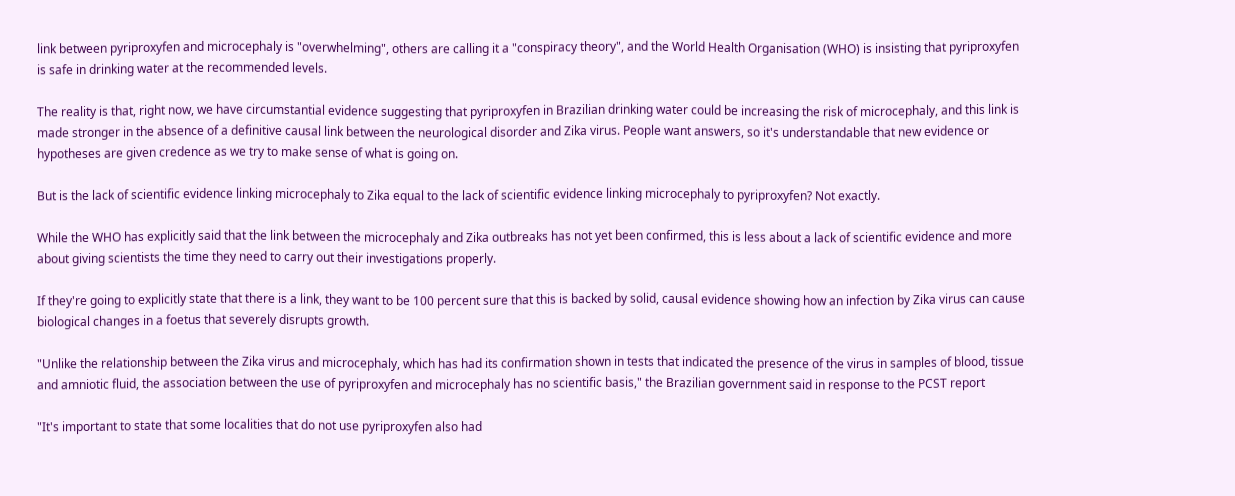link between pyriproxyfen and microcephaly is "overwhelming", others are calling it a "conspiracy theory", and the World Health Organisation (WHO) is insisting that pyriproxyfen is safe in drinking water at the recommended levels.

The reality is that, right now, we have circumstantial evidence suggesting that pyriproxyfen in Brazilian drinking water could be increasing the risk of microcephaly, and this link is made stronger in the absence of a definitive causal link between the neurological disorder and Zika virus. People want answers, so it's understandable that new evidence or hypotheses are given credence as we try to make sense of what is going on.

But is the lack of scientific evidence linking microcephaly to Zika equal to the lack of scientific evidence linking microcephaly to pyriproxyfen? Not exactly.

While the WHO has explicitly said that the link between the microcephaly and Zika outbreaks has not yet been confirmed, this is less about a lack of scientific evidence and more about giving scientists the time they need to carry out their investigations properly.

If they're going to explicitly state that there is a link, they want to be 100 percent sure that this is backed by solid, causal evidence showing how an infection by Zika virus can cause biological changes in a foetus that severely disrupts growth.

"Unlike the relationship between the Zika virus and microcephaly, which has had its confirmation shown in tests that indicated the presence of the virus in samples of blood, tissue and amniotic fluid, the association between the use of pyriproxyfen and microcephaly has no scientific basis," the Brazilian government said in response to the PCST report

"It's important to state that some localities that do not use pyriproxyfen also had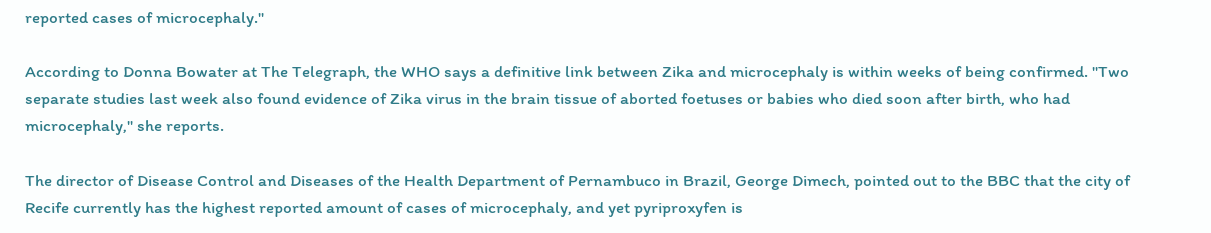reported cases of microcephaly."

According to Donna Bowater at The Telegraph, the WHO says a definitive link between Zika and microcephaly is within weeks of being confirmed. "Two separate studies last week also found evidence of Zika virus in the brain tissue of aborted foetuses or babies who died soon after birth, who had microcephaly," she reports.

The director of Disease Control and Diseases of the Health Department of Pernambuco in Brazil, George Dimech, pointed out to the BBC that the city of Recife currently has the highest reported amount of cases of microcephaly, and yet pyriproxyfen is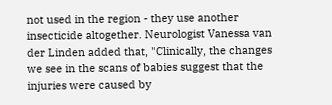not used in the region - they use another insecticide altogether. Neurologist Vanessa van der Linden added that, "Clinically, the changes we see in the scans of babies suggest that the injuries were caused by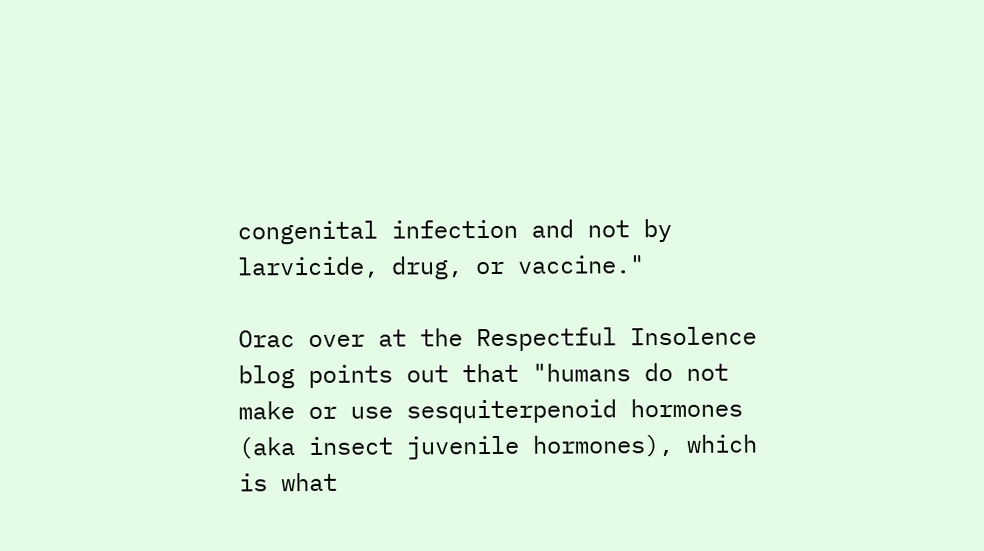congenital infection and not by larvicide, drug, or vaccine."

Orac over at the Respectful Insolence blog points out that "humans do not make or use sesquiterpenoid hormones (aka insect juvenile hormones), which is what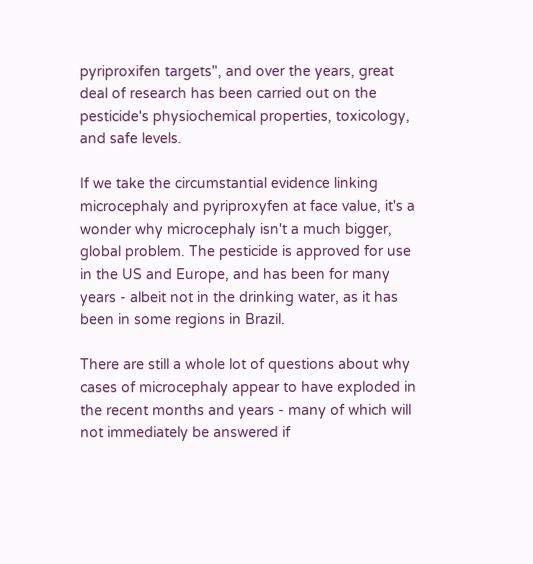pyriproxifen targets", and over the years, great deal of research has been carried out on the pesticide's physiochemical properties, toxicology, and safe levels.

If we take the circumstantial evidence linking microcephaly and pyriproxyfen at face value, it's a wonder why microcephaly isn't a much bigger, global problem. The pesticide is approved for use in the US and Europe, and has been for many years - albeit not in the drinking water, as it has been in some regions in Brazil.

There are still a whole lot of questions about why cases of microcephaly appear to have exploded in the recent months and years - many of which will not immediately be answered if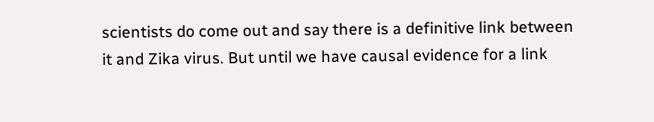scientists do come out and say there is a definitive link between it and Zika virus. But until we have causal evidence for a link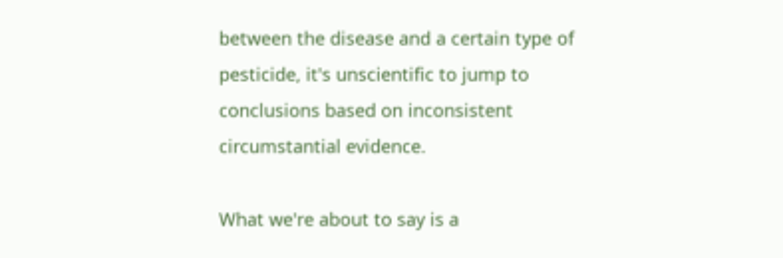between the disease and a certain type of pesticide, it's unscientific to jump to conclusions based on inconsistent circumstantial evidence.

What we're about to say is a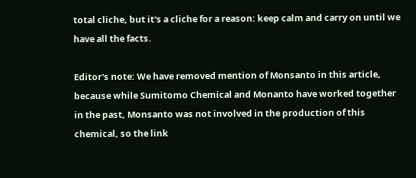total cliche, but it's a cliche for a reason: keep calm and carry on until we have all the facts.

Editor's note: We have removed mention of Monsanto in this article, because while Sumitomo Chemical and Monanto have worked together in the past, Monsanto was not involved in the production of this chemical, so the link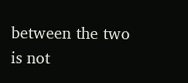between the two is not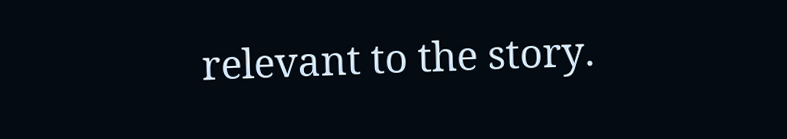relevant to the story.